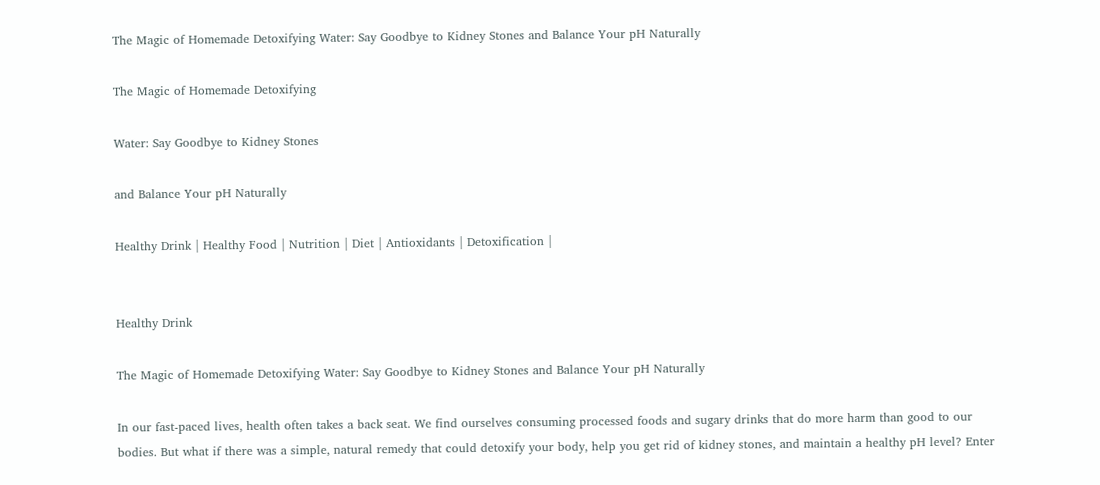The Magic of Homemade Detoxifying Water: Say Goodbye to Kidney Stones and Balance Your pH Naturally

The Magic of Homemade Detoxifying

Water: Say Goodbye to Kidney Stones

and Balance Your pH Naturally

Healthy Drink | Healthy Food | Nutrition | Diet | Antioxidants | Detoxification |


Healthy Drink

The Magic of Homemade Detoxifying Water: Say Goodbye to Kidney Stones and Balance Your pH Naturally

In our fast-paced lives, health often takes a back seat. We find ourselves consuming processed foods and sugary drinks that do more harm than good to our bodies. But what if there was a simple, natural remedy that could detoxify your body, help you get rid of kidney stones, and maintain a healthy pH level? Enter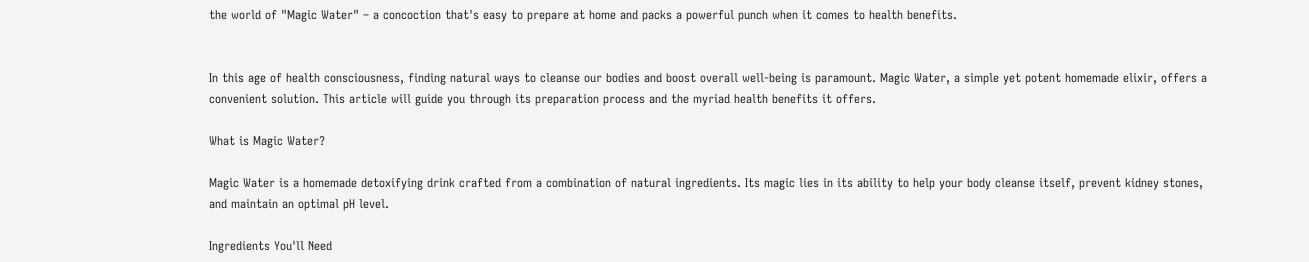the world of "Magic Water" – a concoction that's easy to prepare at home and packs a powerful punch when it comes to health benefits.


In this age of health consciousness, finding natural ways to cleanse our bodies and boost overall well-being is paramount. Magic Water, a simple yet potent homemade elixir, offers a convenient solution. This article will guide you through its preparation process and the myriad health benefits it offers.

What is Magic Water?

Magic Water is a homemade detoxifying drink crafted from a combination of natural ingredients. Its magic lies in its ability to help your body cleanse itself, prevent kidney stones, and maintain an optimal pH level.

Ingredients You'll Need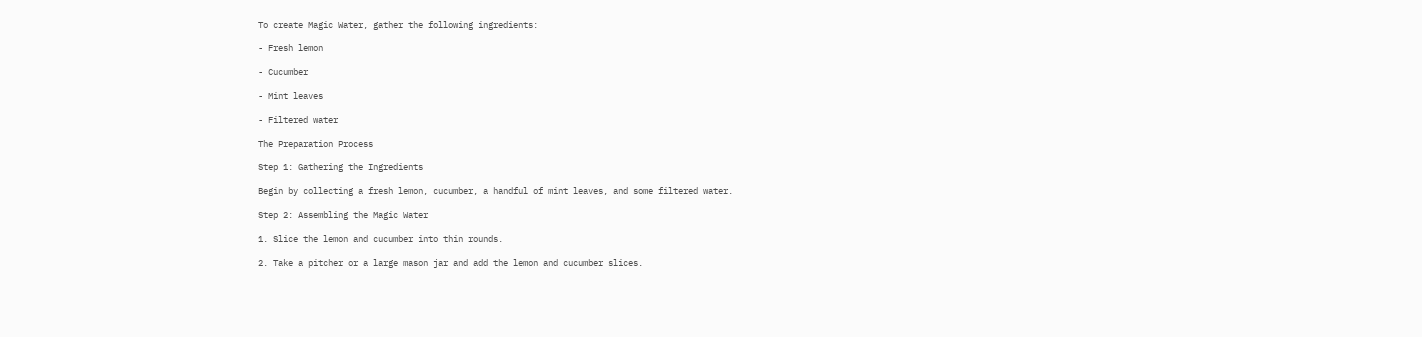To create Magic Water, gather the following ingredients:

- Fresh lemon

- Cucumber

- Mint leaves

- Filtered water

The Preparation Process

Step 1: Gathering the Ingredients

Begin by collecting a fresh lemon, cucumber, a handful of mint leaves, and some filtered water.

Step 2: Assembling the Magic Water

1. Slice the lemon and cucumber into thin rounds.

2. Take a pitcher or a large mason jar and add the lemon and cucumber slices.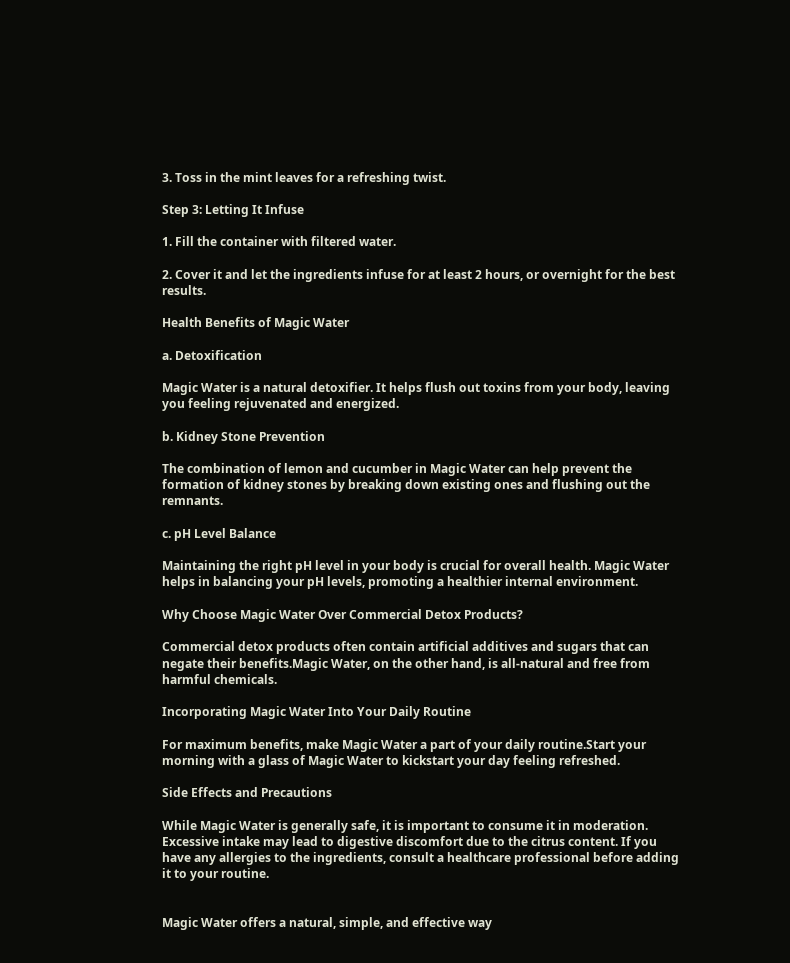3. Toss in the mint leaves for a refreshing twist.

Step 3: Letting It Infuse

1. Fill the container with filtered water.

2. Cover it and let the ingredients infuse for at least 2 hours, or overnight for the best results.

Health Benefits of Magic Water

a. Detoxification

Magic Water is a natural detoxifier. It helps flush out toxins from your body, leaving you feeling rejuvenated and energized.

b. Kidney Stone Prevention

The combination of lemon and cucumber in Magic Water can help prevent the formation of kidney stones by breaking down existing ones and flushing out the remnants.

c. pH Level Balance

Maintaining the right pH level in your body is crucial for overall health. Magic Water helps in balancing your pH levels, promoting a healthier internal environment.

Why Choose Magic Water Over Commercial Detox Products?

Commercial detox products often contain artificial additives and sugars that can negate their benefits.Magic Water, on the other hand, is all-natural and free from harmful chemicals.

Incorporating Magic Water Into Your Daily Routine

For maximum benefits, make Magic Water a part of your daily routine.Start your morning with a glass of Magic Water to kickstart your day feeling refreshed.

Side Effects and Precautions

While Magic Water is generally safe, it is important to consume it in moderation. Excessive intake may lead to digestive discomfort due to the citrus content. If you have any allergies to the ingredients, consult a healthcare professional before adding it to your routine.


Magic Water offers a natural, simple, and effective way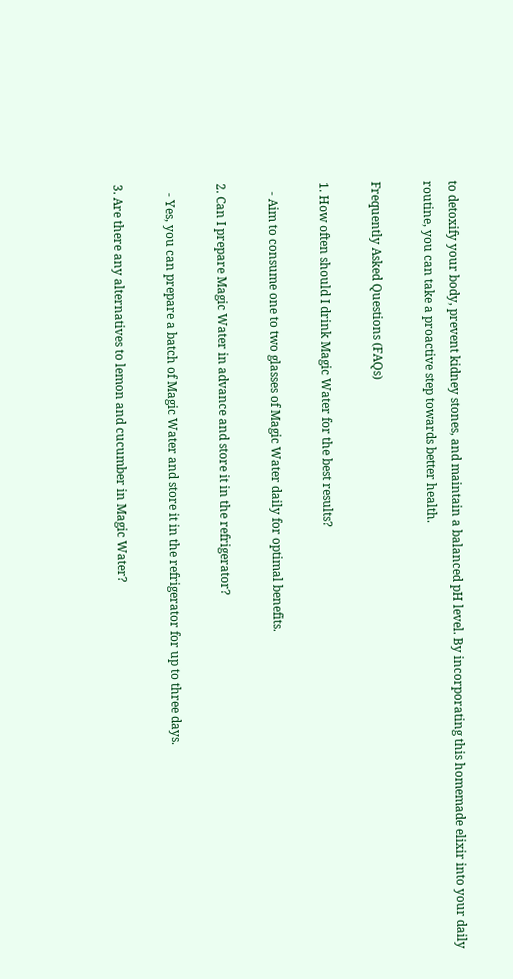to detoxify your body, prevent kidney stones, and maintain a balanced pH level. By incorporating this homemade elixir into your daily routine, you can take a proactive step towards better health.

Frequently Asked Questions (FAQs)

1. How often should I drink Magic Water for the best results?

   - Aim to consume one to two glasses of Magic Water daily for optimal benefits.

2. Can I prepare Magic Water in advance and store it in the refrigerator?

   - Yes, you can prepare a batch of Magic Water and store it in the refrigerator for up to three days.

3. Are there any alternatives to lemon and cucumber in Magic Water?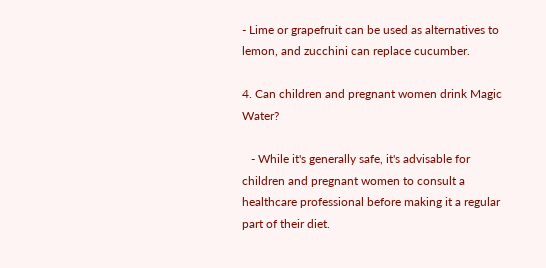- Lime or grapefruit can be used as alternatives to lemon, and zucchini can replace cucumber.

4. Can children and pregnant women drink Magic Water?

   - While it's generally safe, it's advisable for children and pregnant women to consult a healthcare professional before making it a regular part of their diet.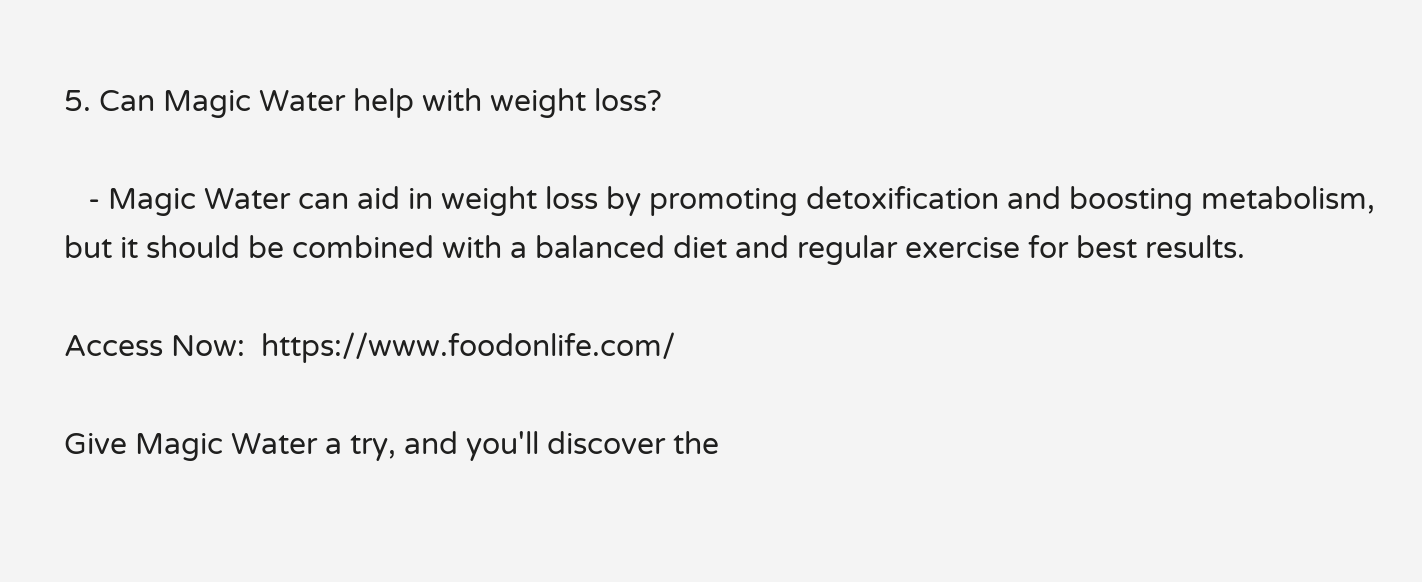5. Can Magic Water help with weight loss?

   - Magic Water can aid in weight loss by promoting detoxification and boosting metabolism, but it should be combined with a balanced diet and regular exercise for best results.

Access Now:  https://www.foodonlife.com/

Give Magic Water a try, and you'll discover the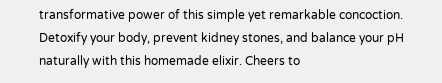transformative power of this simple yet remarkable concoction. Detoxify your body, prevent kidney stones, and balance your pH naturally with this homemade elixir. Cheers to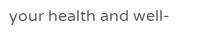your health and well-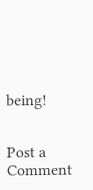being!


Post a Comment